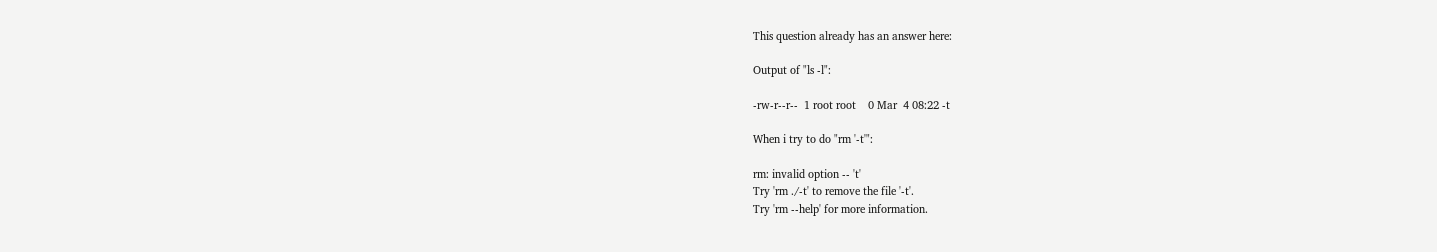This question already has an answer here:

Output of "ls -l":

-rw-r--r--  1 root root    0 Mar  4 08:22 -t

When i try to do "rm '-t'":

rm: invalid option -- 't'
Try 'rm ./-t' to remove the file '-t'.
Try 'rm --help' for more information.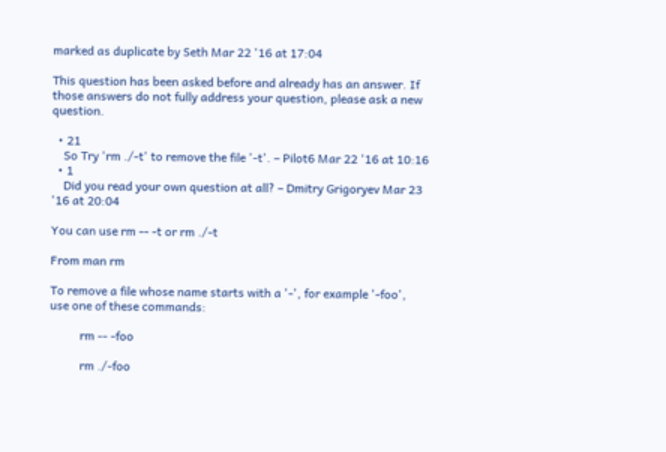marked as duplicate by Seth Mar 22 '16 at 17:04

This question has been asked before and already has an answer. If those answers do not fully address your question, please ask a new question.

  • 21
    So Try 'rm ./-t' to remove the file '-t'. – Pilot6 Mar 22 '16 at 10:16
  • 1
    Did you read your own question at all? – Dmitry Grigoryev Mar 23 '16 at 20:04

You can use rm -- -t or rm ./-t

From man rm

To remove a file whose name starts with a '-', for example '-foo',
use one of these commands:

          rm -- -foo

          rm ./-foo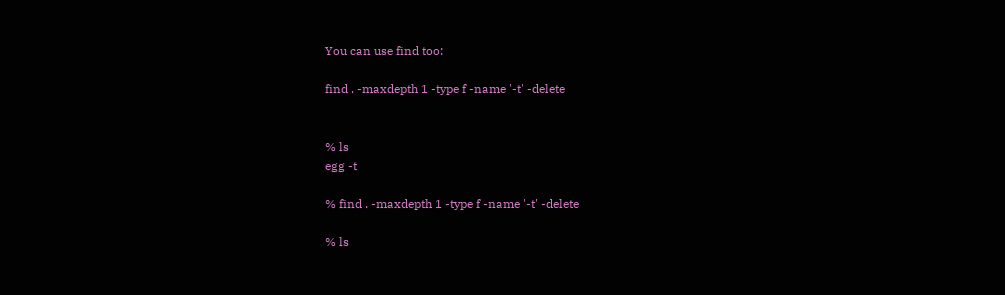You can use find too:

find . -maxdepth 1 -type f -name '-t' -delete


% ls
egg -t

% find . -maxdepth 1 -type f -name '-t' -delete

% ls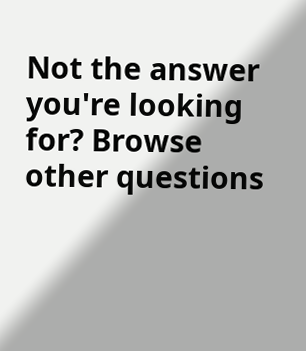Not the answer you're looking for? Browse other questions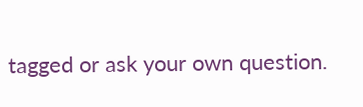tagged or ask your own question.